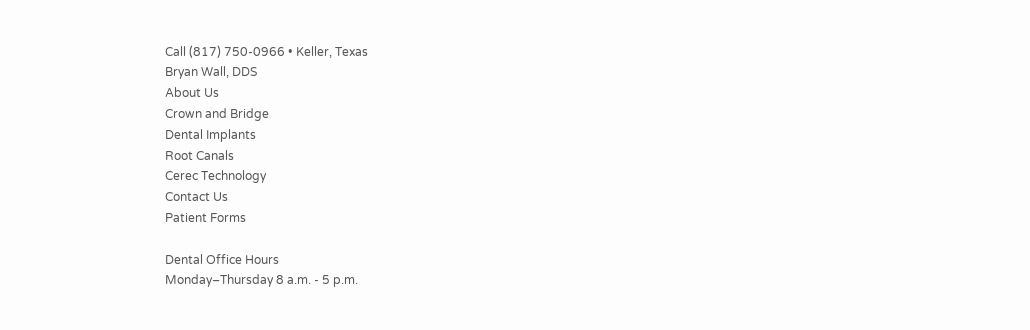Call (817) 750-0966 • Keller, Texas
Bryan Wall, DDS
About Us
Crown and Bridge
Dental Implants
Root Canals
Cerec Technology
Contact Us
Patient Forms

Dental Office Hours
Monday–Thursday 8 a.m. - 5 p.m.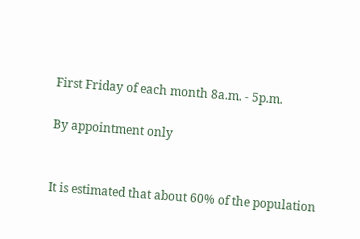First Friday of each month 8a.m. - 5p.m.

By appointment only


It is estimated that about 60% of the population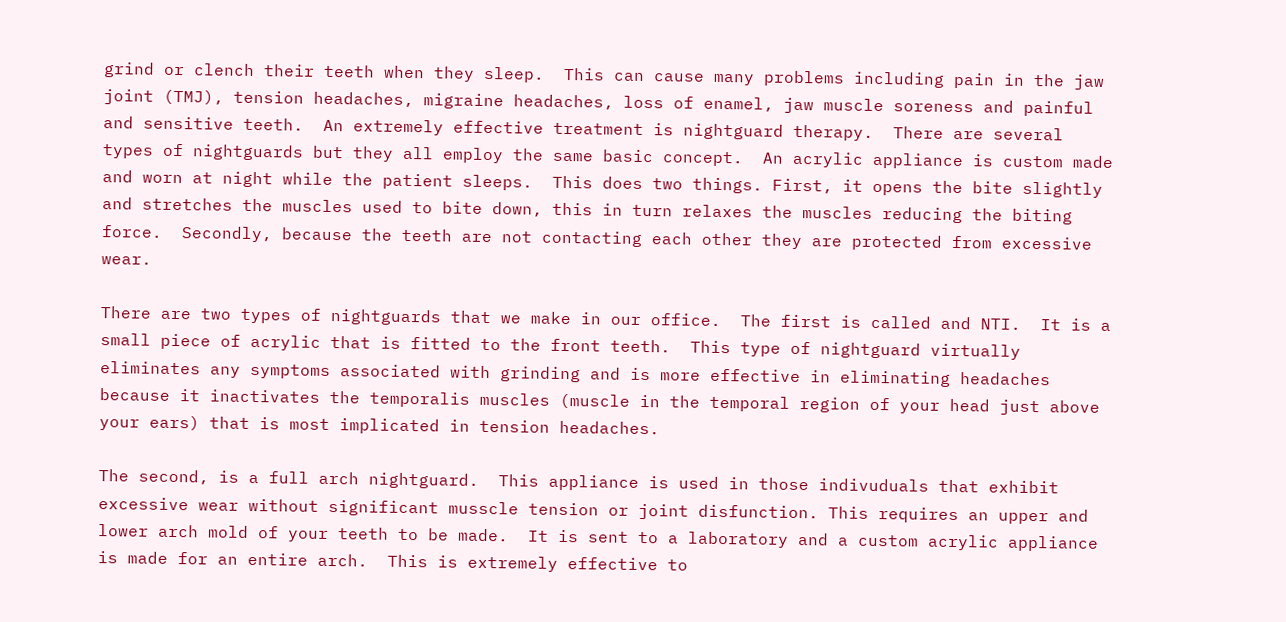grind or clench their teeth when they sleep.  This can cause many problems including pain in the jaw joint (TMJ), tension headaches, migraine headaches, loss of enamel, jaw muscle soreness and painful and sensitive teeth.  An extremely effective treatment is nightguard therapy.  There are several types of nightguards but they all employ the same basic concept.  An acrylic appliance is custom made and worn at night while the patient sleeps.  This does two things. First, it opens the bite slightly and stretches the muscles used to bite down, this in turn relaxes the muscles reducing the biting force.  Secondly, because the teeth are not contacting each other they are protected from excessive wear.

There are two types of nightguards that we make in our office.  The first is called and NTI.  It is a small piece of acrylic that is fitted to the front teeth.  This type of nightguard virtually eliminates any symptoms associated with grinding and is more effective in eliminating headaches because it inactivates the temporalis muscles (muscle in the temporal region of your head just above your ears) that is most implicated in tension headaches.

The second, is a full arch nightguard.  This appliance is used in those indivuduals that exhibit excessive wear without significant musscle tension or joint disfunction. This requires an upper and lower arch mold of your teeth to be made.  It is sent to a laboratory and a custom acrylic appliance is made for an entire arch.  This is extremely effective to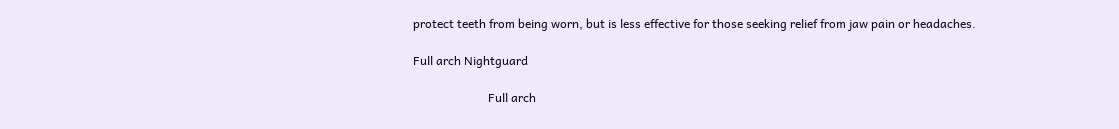protect teeth from being worn, but is less effective for those seeking relief from jaw pain or headaches.

Full arch Nightguard

                         Full arch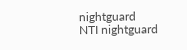nightguard                                            NTI nightguard